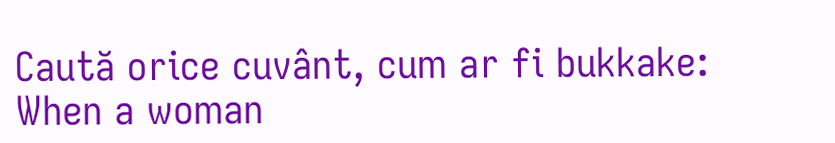Caută orice cuvânt, cum ar fi bukkake:
When a woman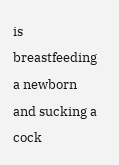is breastfeeding a newborn and sucking a cock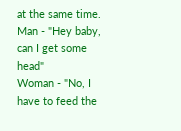at the same time.
Man - "Hey baby, can I get some head"
Woman - "No, I have to feed the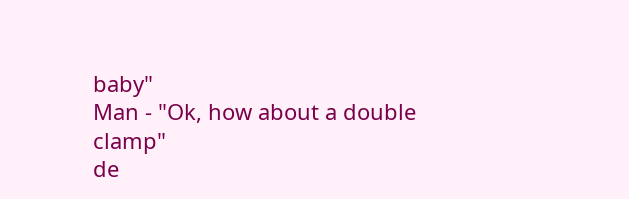baby"
Man - "Ok, how about a double clamp"
de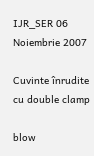IJR_SER 06 Noiembrie 2007

Cuvinte înrudite cu double clamp

blow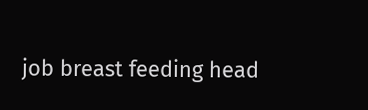job breast feeding head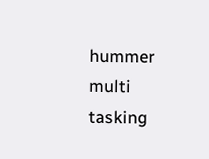hummer multi tasking